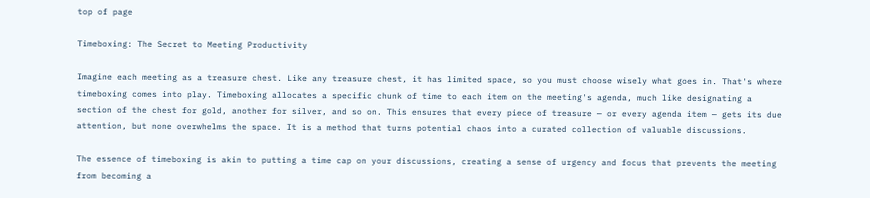top of page

Timeboxing: The Secret to Meeting Productivity

Imagine each meeting as a treasure chest. Like any treasure chest, it has limited space, so you must choose wisely what goes in. That's where timeboxing comes into play. Timeboxing allocates a specific chunk of time to each item on the meeting's agenda, much like designating a section of the chest for gold, another for silver, and so on. This ensures that every piece of treasure — or every agenda item — gets its due attention, but none overwhelms the space. It is a method that turns potential chaos into a curated collection of valuable discussions.

The essence of timeboxing is akin to putting a time cap on your discussions, creating a sense of urgency and focus that prevents the meeting from becoming a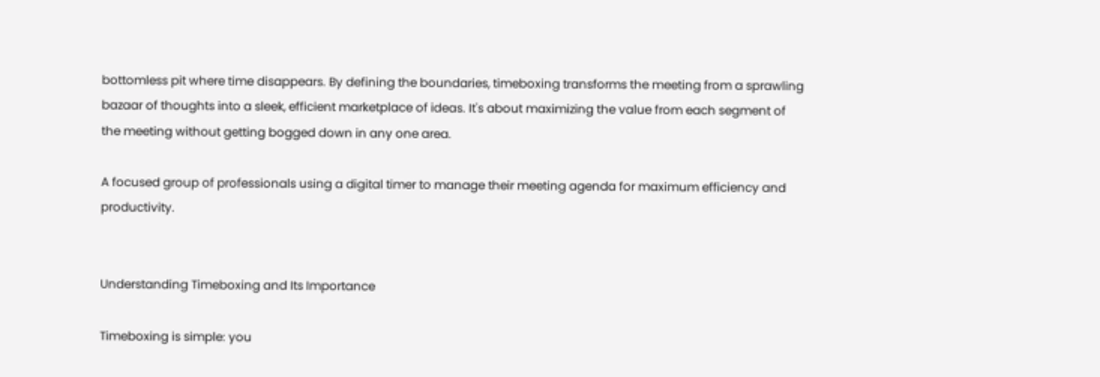bottomless pit where time disappears. By defining the boundaries, timeboxing transforms the meeting from a sprawling bazaar of thoughts into a sleek, efficient marketplace of ideas. It's about maximizing the value from each segment of the meeting without getting bogged down in any one area.

A focused group of professionals using a digital timer to manage their meeting agenda for maximum efficiency and productivity.


Understanding Timeboxing and Its Importance

Timeboxing is simple: you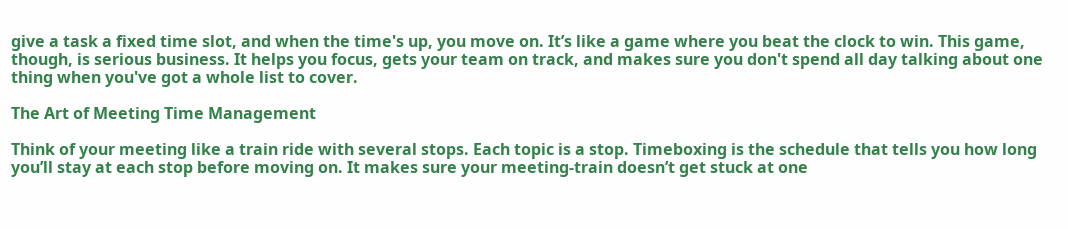give a task a fixed time slot, and when the time's up, you move on. It’s like a game where you beat the clock to win. This game, though, is serious business. It helps you focus, gets your team on track, and makes sure you don't spend all day talking about one thing when you've got a whole list to cover.

The Art of Meeting Time Management

Think of your meeting like a train ride with several stops. Each topic is a stop. Timeboxing is the schedule that tells you how long you’ll stay at each stop before moving on. It makes sure your meeting-train doesn’t get stuck at one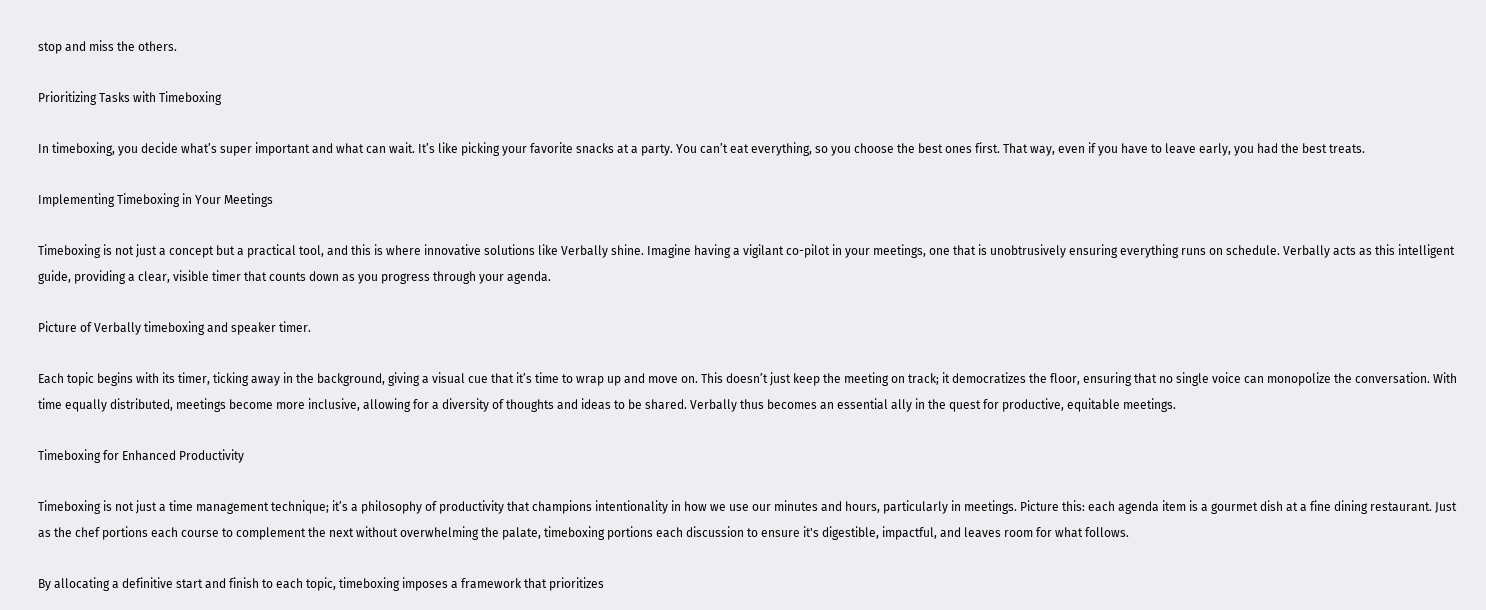stop and miss the others.

Prioritizing Tasks with Timeboxing

In timeboxing, you decide what’s super important and what can wait. It’s like picking your favorite snacks at a party. You can’t eat everything, so you choose the best ones first. That way, even if you have to leave early, you had the best treats.

Implementing Timeboxing in Your Meetings

Timeboxing is not just a concept but a practical tool, and this is where innovative solutions like Verbally shine. Imagine having a vigilant co-pilot in your meetings, one that is unobtrusively ensuring everything runs on schedule. Verbally acts as this intelligent guide, providing a clear, visible timer that counts down as you progress through your agenda.

Picture of Verbally timeboxing and speaker timer.

Each topic begins with its timer, ticking away in the background, giving a visual cue that it’s time to wrap up and move on. This doesn’t just keep the meeting on track; it democratizes the floor, ensuring that no single voice can monopolize the conversation. With time equally distributed, meetings become more inclusive, allowing for a diversity of thoughts and ideas to be shared. Verbally thus becomes an essential ally in the quest for productive, equitable meetings.

Timeboxing for Enhanced Productivity

Timeboxing is not just a time management technique; it’s a philosophy of productivity that champions intentionality in how we use our minutes and hours, particularly in meetings. Picture this: each agenda item is a gourmet dish at a fine dining restaurant. Just as the chef portions each course to complement the next without overwhelming the palate, timeboxing portions each discussion to ensure it's digestible, impactful, and leaves room for what follows.

By allocating a definitive start and finish to each topic, timeboxing imposes a framework that prioritizes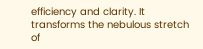efficiency and clarity. It transforms the nebulous stretch of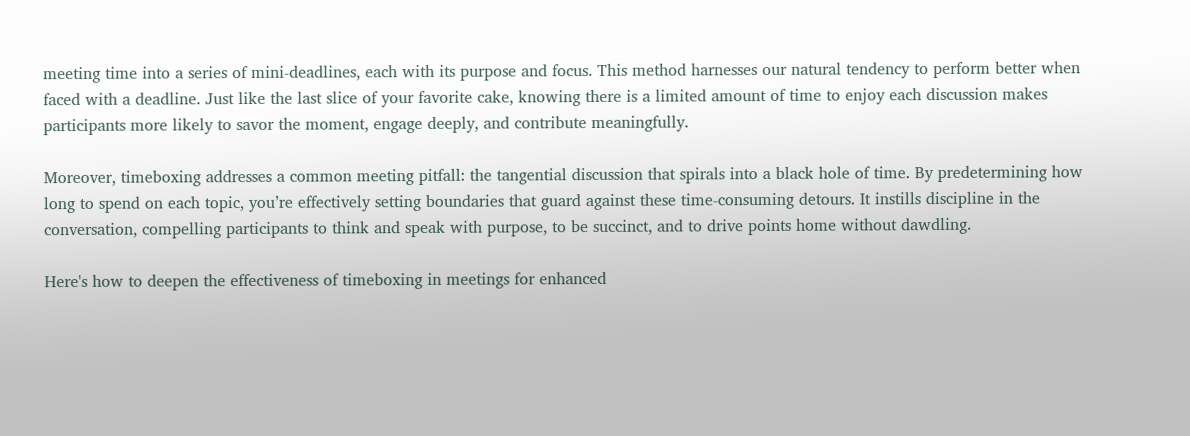meeting time into a series of mini-deadlines, each with its purpose and focus. This method harnesses our natural tendency to perform better when faced with a deadline. Just like the last slice of your favorite cake, knowing there is a limited amount of time to enjoy each discussion makes participants more likely to savor the moment, engage deeply, and contribute meaningfully.

Moreover, timeboxing addresses a common meeting pitfall: the tangential discussion that spirals into a black hole of time. By predetermining how long to spend on each topic, you’re effectively setting boundaries that guard against these time-consuming detours. It instills discipline in the conversation, compelling participants to think and speak with purpose, to be succinct, and to drive points home without dawdling.

Here's how to deepen the effectiveness of timeboxing in meetings for enhanced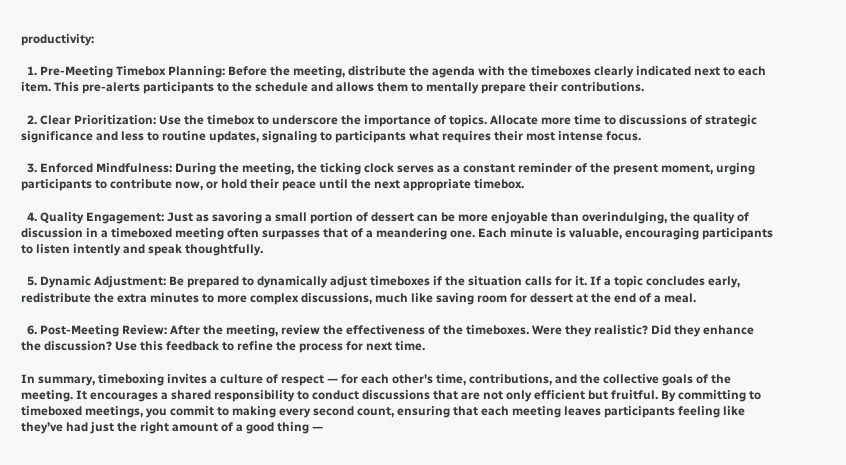productivity:

  1. Pre-Meeting Timebox Planning: Before the meeting, distribute the agenda with the timeboxes clearly indicated next to each item. This pre-alerts participants to the schedule and allows them to mentally prepare their contributions.

  2. Clear Prioritization: Use the timebox to underscore the importance of topics. Allocate more time to discussions of strategic significance and less to routine updates, signaling to participants what requires their most intense focus.

  3. Enforced Mindfulness: During the meeting, the ticking clock serves as a constant reminder of the present moment, urging participants to contribute now, or hold their peace until the next appropriate timebox.

  4. Quality Engagement: Just as savoring a small portion of dessert can be more enjoyable than overindulging, the quality of discussion in a timeboxed meeting often surpasses that of a meandering one. Each minute is valuable, encouraging participants to listen intently and speak thoughtfully.

  5. Dynamic Adjustment: Be prepared to dynamically adjust timeboxes if the situation calls for it. If a topic concludes early, redistribute the extra minutes to more complex discussions, much like saving room for dessert at the end of a meal.

  6. Post-Meeting Review: After the meeting, review the effectiveness of the timeboxes. Were they realistic? Did they enhance the discussion? Use this feedback to refine the process for next time.

In summary, timeboxing invites a culture of respect — for each other's time, contributions, and the collective goals of the meeting. It encourages a shared responsibility to conduct discussions that are not only efficient but fruitful. By committing to timeboxed meetings, you commit to making every second count, ensuring that each meeting leaves participants feeling like they’ve had just the right amount of a good thing —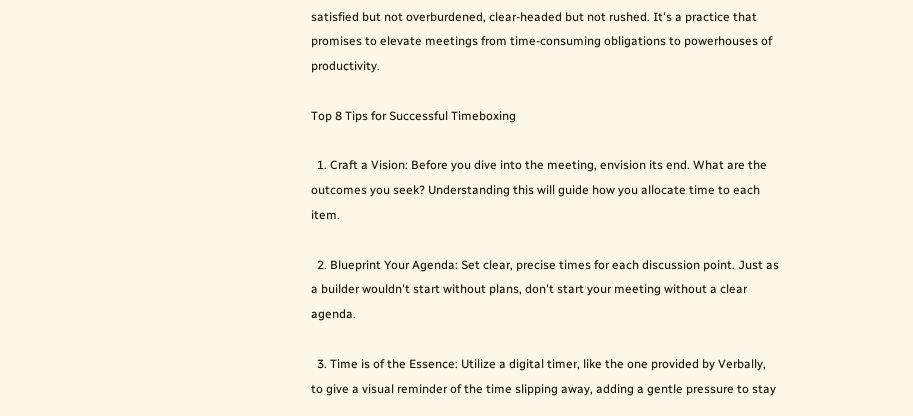satisfied but not overburdened, clear-headed but not rushed. It's a practice that promises to elevate meetings from time-consuming obligations to powerhouses of productivity.

Top 8 Tips for Successful Timeboxing

  1. Craft a Vision: Before you dive into the meeting, envision its end. What are the outcomes you seek? Understanding this will guide how you allocate time to each item.

  2. Blueprint Your Agenda: Set clear, precise times for each discussion point. Just as a builder wouldn't start without plans, don't start your meeting without a clear agenda.

  3. Time is of the Essence: Utilize a digital timer, like the one provided by Verbally, to give a visual reminder of the time slipping away, adding a gentle pressure to stay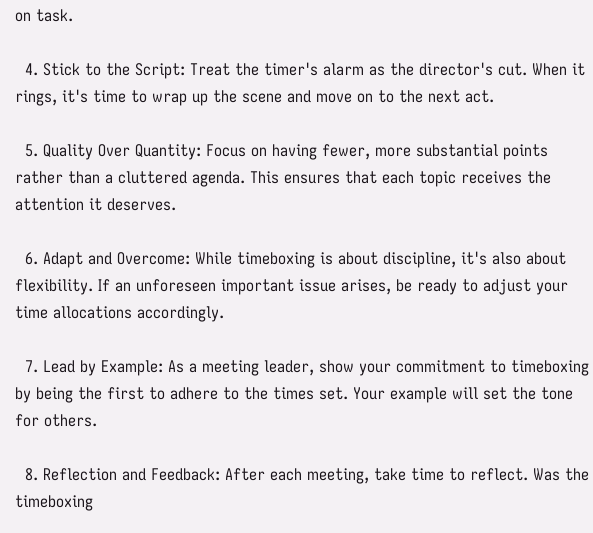on task.

  4. Stick to the Script: Treat the timer's alarm as the director's cut. When it rings, it's time to wrap up the scene and move on to the next act.

  5. Quality Over Quantity: Focus on having fewer, more substantial points rather than a cluttered agenda. This ensures that each topic receives the attention it deserves.

  6. Adapt and Overcome: While timeboxing is about discipline, it's also about flexibility. If an unforeseen important issue arises, be ready to adjust your time allocations accordingly.

  7. Lead by Example: As a meeting leader, show your commitment to timeboxing by being the first to adhere to the times set. Your example will set the tone for others.

  8. Reflection and Feedback: After each meeting, take time to reflect. Was the timeboxing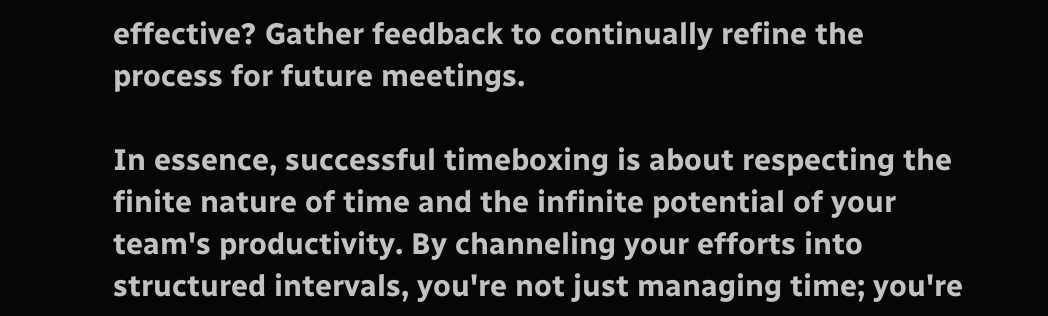effective? Gather feedback to continually refine the process for future meetings.

In essence, successful timeboxing is about respecting the finite nature of time and the infinite potential of your team's productivity. By channeling your efforts into structured intervals, you're not just managing time; you're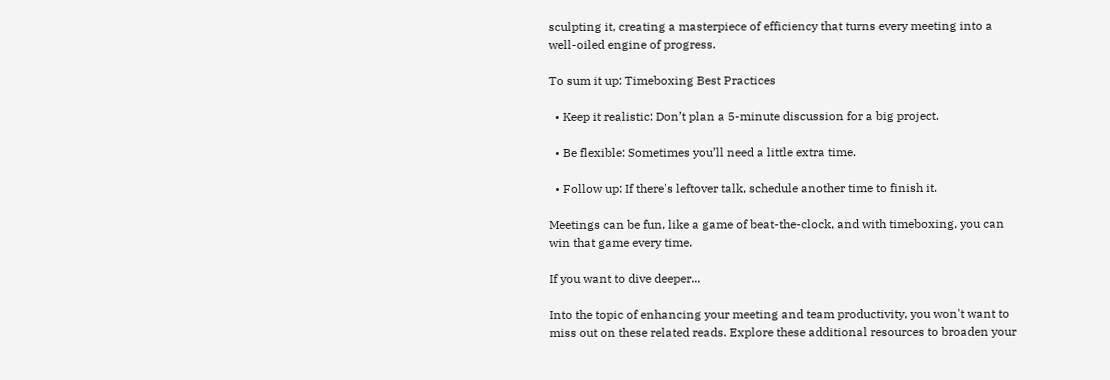sculpting it, creating a masterpiece of efficiency that turns every meeting into a well-oiled engine of progress.

To sum it up: Timeboxing Best Practices

  • Keep it realistic: Don’t plan a 5-minute discussion for a big project.

  • Be flexible: Sometimes you’ll need a little extra time.

  • Follow up: If there's leftover talk, schedule another time to finish it.

Meetings can be fun, like a game of beat-the-clock, and with timeboxing, you can win that game every time.

If you want to dive deeper...

Into the topic of enhancing your meeting and team productivity, you won't want to miss out on these related reads. Explore these additional resources to broaden your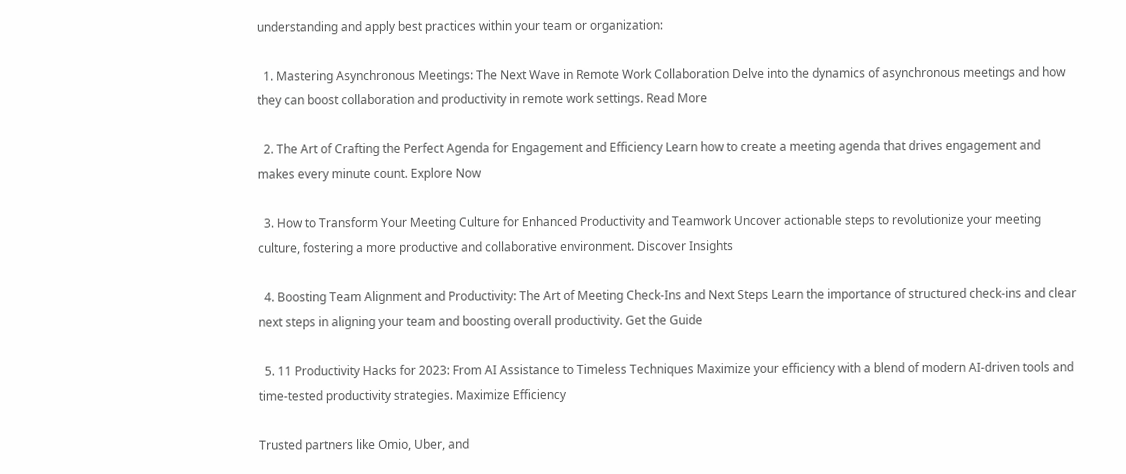understanding and apply best practices within your team or organization:

  1. Mastering Asynchronous Meetings: The Next Wave in Remote Work Collaboration Delve into the dynamics of asynchronous meetings and how they can boost collaboration and productivity in remote work settings. Read More

  2. The Art of Crafting the Perfect Agenda for Engagement and Efficiency Learn how to create a meeting agenda that drives engagement and makes every minute count. Explore Now

  3. How to Transform Your Meeting Culture for Enhanced Productivity and Teamwork Uncover actionable steps to revolutionize your meeting culture, fostering a more productive and collaborative environment. Discover Insights

  4. Boosting Team Alignment and Productivity: The Art of Meeting Check-Ins and Next Steps Learn the importance of structured check-ins and clear next steps in aligning your team and boosting overall productivity. Get the Guide

  5. 11 Productivity Hacks for 2023: From AI Assistance to Timeless Techniques Maximize your efficiency with a blend of modern AI-driven tools and time-tested productivity strategies. Maximize Efficiency

Trusted partners like Omio, Uber, and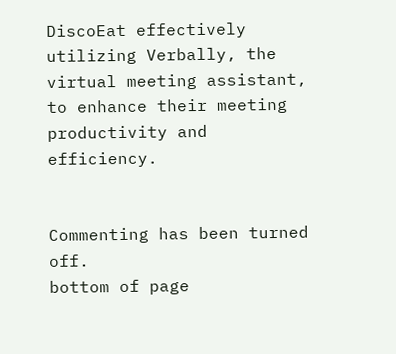DiscoEat effectively utilizing Verbally, the virtual meeting assistant, to enhance their meeting productivity and efficiency.


Commenting has been turned off.
bottom of page